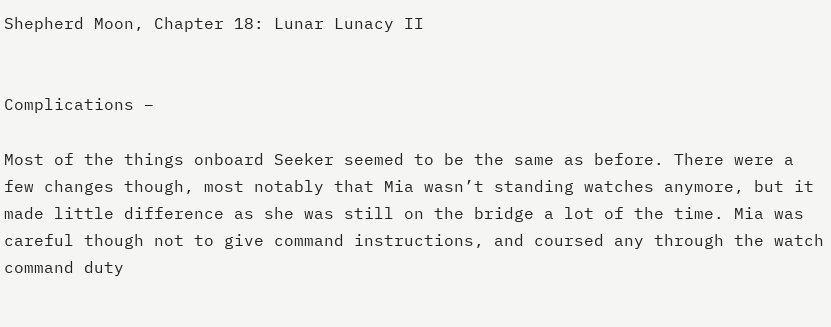Shepherd Moon, Chapter 18: Lunar Lunacy II


Complications –

Most of the things onboard Seeker seemed to be the same as before. There were a few changes though, most notably that Mia wasn’t standing watches anymore, but it made little difference as she was still on the bridge a lot of the time. Mia was careful though not to give command instructions, and coursed any through the watch command duty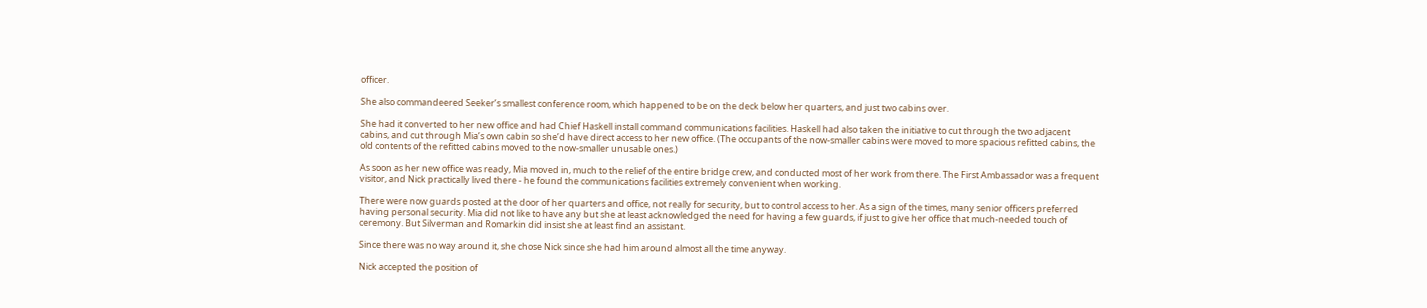officer.

She also commandeered Seeker’s smallest conference room, which happened to be on the deck below her quarters, and just two cabins over.

She had it converted to her new office and had Chief Haskell install command communications facilities. Haskell had also taken the initiative to cut through the two adjacent cabins, and cut through Mia’s own cabin so she’d have direct access to her new office. (The occupants of the now-smaller cabins were moved to more spacious refitted cabins, the old contents of the refitted cabins moved to the now-smaller unusable ones.)

As soon as her new office was ready, Mia moved in, much to the relief of the entire bridge crew, and conducted most of her work from there. The First Ambassador was a frequent visitor, and Nick practically lived there - he found the communications facilities extremely convenient when working.

There were now guards posted at the door of her quarters and office, not really for security, but to control access to her. As a sign of the times, many senior officers preferred having personal security. Mia did not like to have any but she at least acknowledged the need for having a few guards, if just to give her office that much-needed touch of ceremony. But Silverman and Romarkin did insist she at least find an assistant.

Since there was no way around it, she chose Nick since she had him around almost all the time anyway.

Nick accepted the position of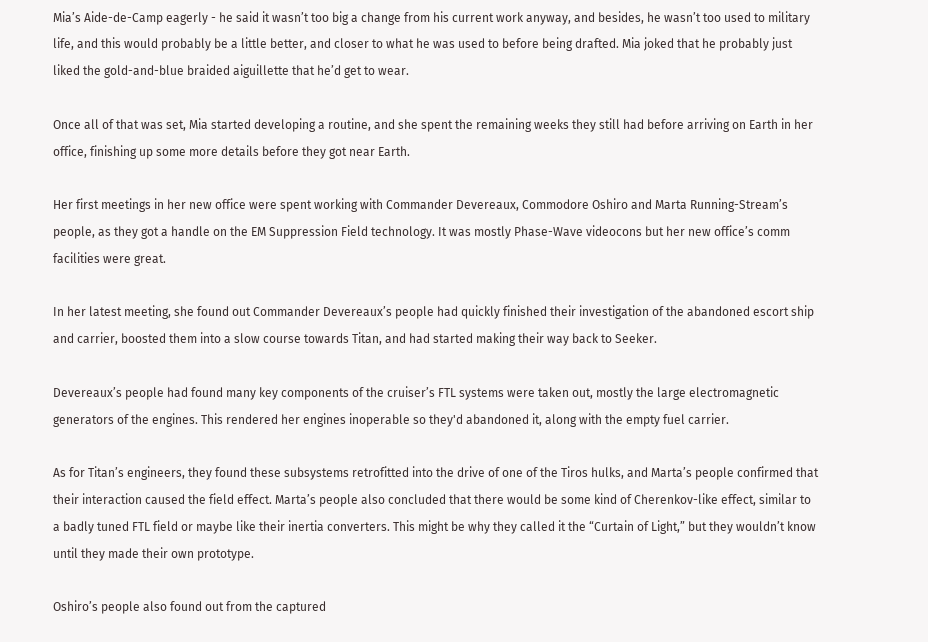Mia’s Aide-de-Camp eagerly - he said it wasn’t too big a change from his current work anyway, and besides, he wasn’t too used to military life, and this would probably be a little better, and closer to what he was used to before being drafted. Mia joked that he probably just liked the gold-and-blue braided aiguillette that he’d get to wear.

Once all of that was set, Mia started developing a routine, and she spent the remaining weeks they still had before arriving on Earth in her office, finishing up some more details before they got near Earth.

Her first meetings in her new office were spent working with Commander Devereaux, Commodore Oshiro and Marta Running-Stream’s people, as they got a handle on the EM Suppression Field technology. It was mostly Phase-Wave videocons but her new office’s comm facilities were great.

In her latest meeting, she found out Commander Devereaux’s people had quickly finished their investigation of the abandoned escort ship and carrier, boosted them into a slow course towards Titan, and had started making their way back to Seeker.

Devereaux’s people had found many key components of the cruiser’s FTL systems were taken out, mostly the large electromagnetic generators of the engines. This rendered her engines inoperable so they'd abandoned it, along with the empty fuel carrier.

As for Titan’s engineers, they found these subsystems retrofitted into the drive of one of the Tiros hulks, and Marta’s people confirmed that their interaction caused the field effect. Marta’s people also concluded that there would be some kind of Cherenkov-like effect, similar to a badly tuned FTL field or maybe like their inertia converters. This might be why they called it the “Curtain of Light,” but they wouldn’t know until they made their own prototype.

Oshiro’s people also found out from the captured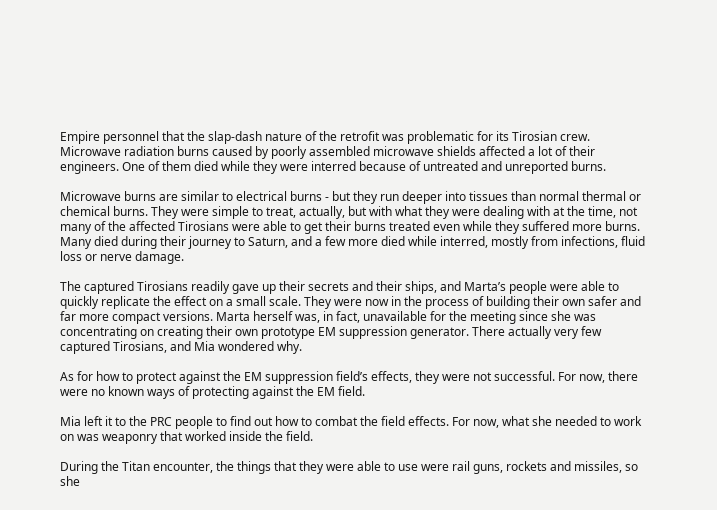Empire personnel that the slap-dash nature of the retrofit was problematic for its Tirosian crew. Microwave radiation burns caused by poorly assembled microwave shields affected a lot of their engineers. One of them died while they were interred because of untreated and unreported burns.

Microwave burns are similar to electrical burns - but they run deeper into tissues than normal thermal or chemical burns. They were simple to treat, actually, but with what they were dealing with at the time, not many of the affected Tirosians were able to get their burns treated even while they suffered more burns. Many died during their journey to Saturn, and a few more died while interred, mostly from infections, fluid loss or nerve damage.

The captured Tirosians readily gave up their secrets and their ships, and Marta’s people were able to quickly replicate the effect on a small scale. They were now in the process of building their own safer and far more compact versions. Marta herself was, in fact, unavailable for the meeting since she was concentrating on creating their own prototype EM suppression generator. There actually very few captured Tirosians, and Mia wondered why.

As for how to protect against the EM suppression field’s effects, they were not successful. For now, there were no known ways of protecting against the EM field.

Mia left it to the PRC people to find out how to combat the field effects. For now, what she needed to work on was weaponry that worked inside the field.

During the Titan encounter, the things that they were able to use were rail guns, rockets and missiles, so she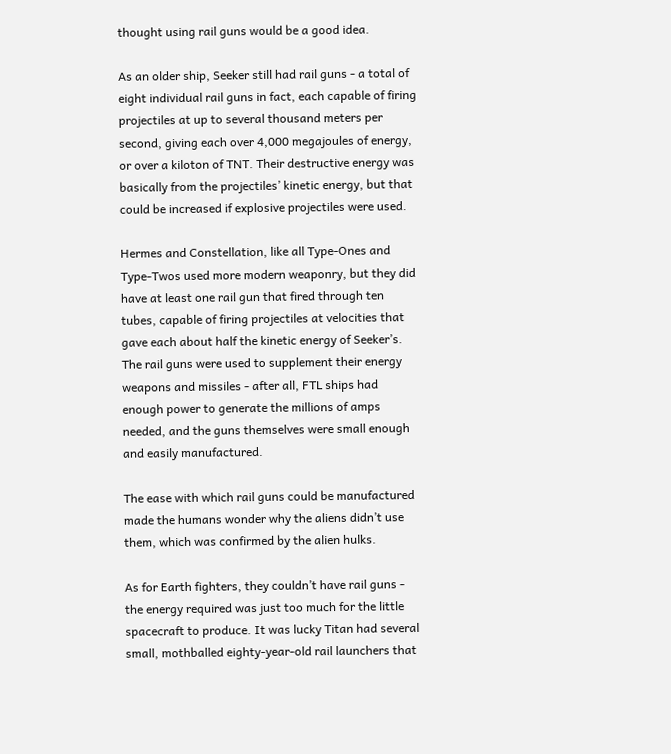thought using rail guns would be a good idea.

As an older ship, Seeker still had rail guns - a total of eight individual rail guns in fact, each capable of firing projectiles at up to several thousand meters per second, giving each over 4,000 megajoules of energy, or over a kiloton of TNT. Their destructive energy was basically from the projectiles’ kinetic energy, but that could be increased if explosive projectiles were used.

Hermes and Constellation, like all Type-Ones and Type-Twos used more modern weaponry, but they did have at least one rail gun that fired through ten tubes, capable of firing projectiles at velocities that gave each about half the kinetic energy of Seeker’s. The rail guns were used to supplement their energy weapons and missiles - after all, FTL ships had enough power to generate the millions of amps needed, and the guns themselves were small enough and easily manufactured.

The ease with which rail guns could be manufactured made the humans wonder why the aliens didn’t use them, which was confirmed by the alien hulks.

As for Earth fighters, they couldn’t have rail guns - the energy required was just too much for the little spacecraft to produce. It was lucky Titan had several small, mothballed eighty-year-old rail launchers that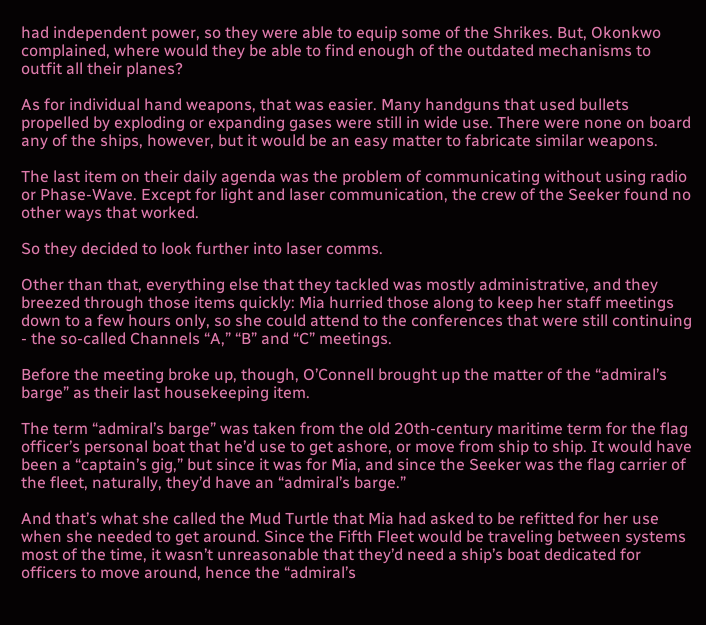had independent power, so they were able to equip some of the Shrikes. But, Okonkwo complained, where would they be able to find enough of the outdated mechanisms to outfit all their planes?

As for individual hand weapons, that was easier. Many handguns that used bullets propelled by exploding or expanding gases were still in wide use. There were none on board any of the ships, however, but it would be an easy matter to fabricate similar weapons.

The last item on their daily agenda was the problem of communicating without using radio or Phase-Wave. Except for light and laser communication, the crew of the Seeker found no other ways that worked.

So they decided to look further into laser comms.

Other than that, everything else that they tackled was mostly administrative, and they breezed through those items quickly: Mia hurried those along to keep her staff meetings down to a few hours only, so she could attend to the conferences that were still continuing - the so-called Channels “A,” “B” and “C” meetings.

Before the meeting broke up, though, O’Connell brought up the matter of the “admiral’s barge” as their last housekeeping item.

The term “admiral’s barge” was taken from the old 20th-century maritime term for the flag officer’s personal boat that he’d use to get ashore, or move from ship to ship. It would have been a “captain’s gig,” but since it was for Mia, and since the Seeker was the flag carrier of the fleet, naturally, they’d have an “admiral’s barge.”

And that’s what she called the Mud Turtle that Mia had asked to be refitted for her use when she needed to get around. Since the Fifth Fleet would be traveling between systems most of the time, it wasn’t unreasonable that they’d need a ship’s boat dedicated for officers to move around, hence the “admiral’s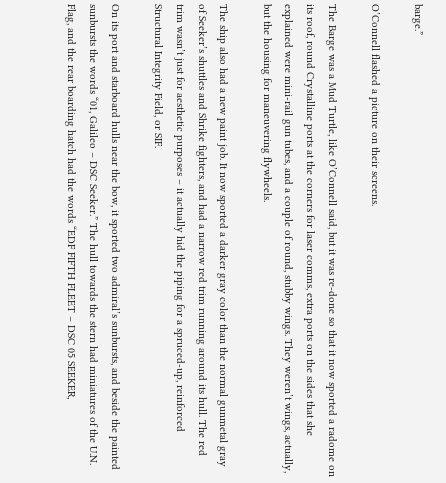barge.”

O’Connell flashed a picture on their screens.

The Barge was a Mud Turtle, like O’Connell said, but it was re-done so that it now sported a radome on its roof, round Crystalline ports at the corners for laser comms, extra ports on the sides that she explained were mini-rail gun tubes, and a couple of round, stubby wings. They weren’t wings, actually, but the housing for maneuvering flywheels.

The ship also had a new paint job. It now sported a darker gray color than the normal gunmetal gray of Seeker’s shuttles and Shrike fighters, and had a narrow red trim running around its hull. The red trim wasn’t just for aesthetic purposes – it actually hid the piping for a spruced-up, reinforced Structural Integrity Field, or SIF.

On its port and starboard hulls near the bow, it sported two admiral’s sunbursts, and beside the painted sunbursts the words “01, Galileo – DSC Seeker.” The hull towards the stern had miniatures of the U.N. Flag, and the rear boarding hatch had the words “EDF FIFTH FLEET – DSC 05 SEEKER,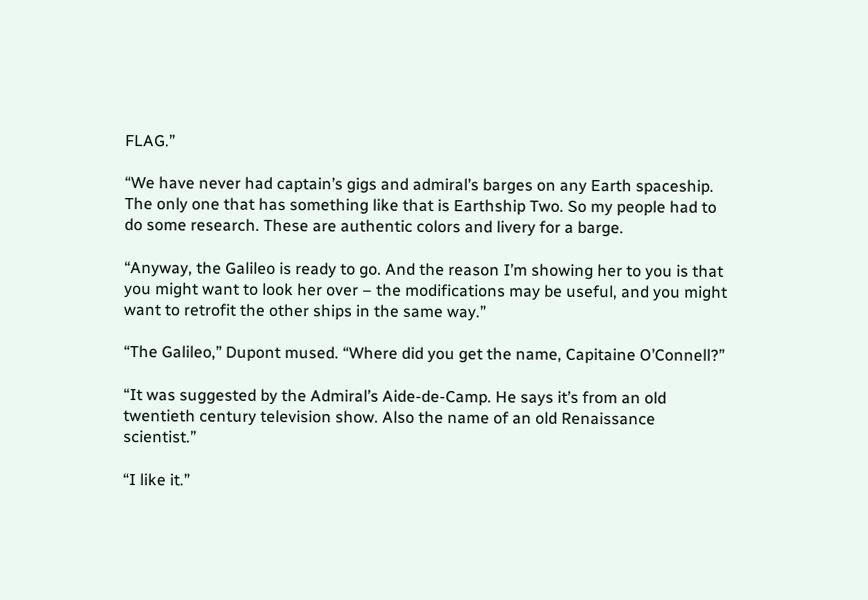FLAG.”

“We have never had captain’s gigs and admiral’s barges on any Earth spaceship. The only one that has something like that is Earthship Two. So my people had to do some research. These are authentic colors and livery for a barge.

“Anyway, the Galileo is ready to go. And the reason I’m showing her to you is that you might want to look her over – the modifications may be useful, and you might want to retrofit the other ships in the same way.”

“The Galileo,” Dupont mused. “Where did you get the name, Capitaine O’Connell?”

“It was suggested by the Admiral’s Aide-de-Camp. He says it’s from an old twentieth century television show. Also the name of an old Renaissance scientist.”

“I like it.”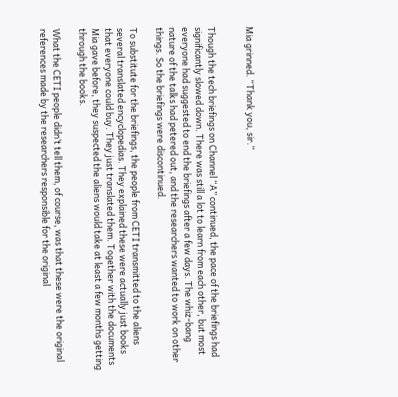Mia grinned. “Thank you, sir.”


Though the tech briefings on Channel “A” continued, the pace of the briefings had significantly slowed down. There was still a lot to learn from each other, but most everyone had suggested to end the briefings after a few days. The whiz-bang nature of the talks had petered out, and the researchers wanted to work on other things. So the briefings were discontinued.

To substitute for the briefings, the people from CETI transmitted to the aliens several translated encyclopedias. They explained these were actually just books that everyone could buy. They just translated them. Together with the documents Mia gave before, they suspected the aliens would take at least a few months getting through the books.

What the CETI people didn’t tell them, of course, was that these were the original references made by the researchers responsible for the original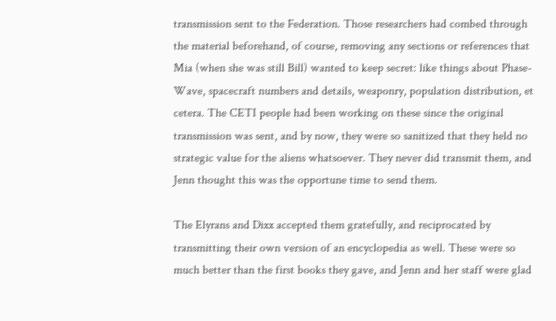transmission sent to the Federation. Those researchers had combed through the material beforehand, of course, removing any sections or references that Mia (when she was still Bill) wanted to keep secret: like things about Phase-Wave, spacecraft numbers and details, weaponry, population distribution, et cetera. The CETI people had been working on these since the original transmission was sent, and by now, they were so sanitized that they held no strategic value for the aliens whatsoever. They never did transmit them, and Jenn thought this was the opportune time to send them.

The Elyrans and Dixx accepted them gratefully, and reciprocated by transmitting their own version of an encyclopedia as well. These were so much better than the first books they gave, and Jenn and her staff were glad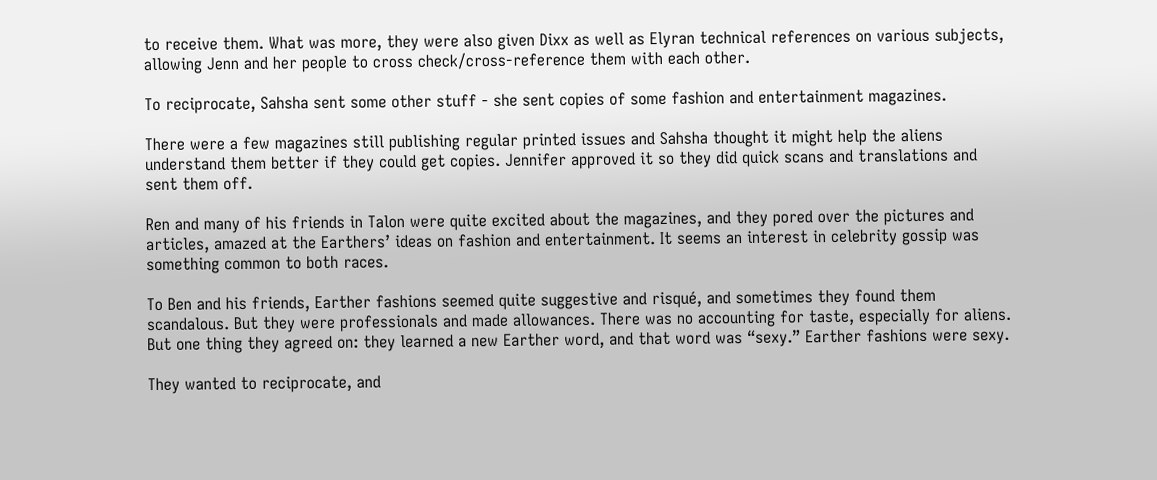to receive them. What was more, they were also given Dixx as well as Elyran technical references on various subjects, allowing Jenn and her people to cross check/cross-reference them with each other.

To reciprocate, Sahsha sent some other stuff - she sent copies of some fashion and entertainment magazines.

There were a few magazines still publishing regular printed issues and Sahsha thought it might help the aliens understand them better if they could get copies. Jennifer approved it so they did quick scans and translations and sent them off.

Ren and many of his friends in Talon were quite excited about the magazines, and they pored over the pictures and articles, amazed at the Earthers’ ideas on fashion and entertainment. It seems an interest in celebrity gossip was something common to both races.

To Ben and his friends, Earther fashions seemed quite suggestive and risqué, and sometimes they found them scandalous. But they were professionals and made allowances. There was no accounting for taste, especially for aliens. But one thing they agreed on: they learned a new Earther word, and that word was “sexy.” Earther fashions were sexy.

They wanted to reciprocate, and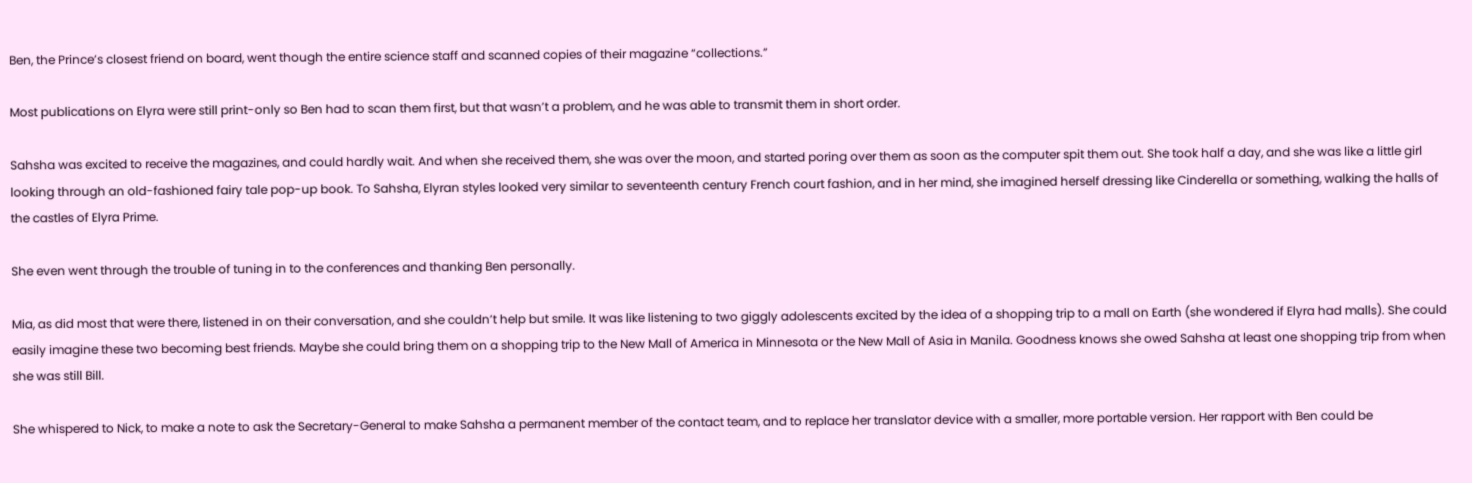Ben, the Prince’s closest friend on board, went though the entire science staff and scanned copies of their magazine “collections.”

Most publications on Elyra were still print-only so Ben had to scan them first, but that wasn’t a problem, and he was able to transmit them in short order.

Sahsha was excited to receive the magazines, and could hardly wait. And when she received them, she was over the moon, and started poring over them as soon as the computer spit them out. She took half a day, and she was like a little girl looking through an old-fashioned fairy tale pop-up book. To Sahsha, Elyran styles looked very similar to seventeenth century French court fashion, and in her mind, she imagined herself dressing like Cinderella or something, walking the halls of the castles of Elyra Prime.

She even went through the trouble of tuning in to the conferences and thanking Ben personally.

Mia, as did most that were there, listened in on their conversation, and she couldn’t help but smile. It was like listening to two giggly adolescents excited by the idea of a shopping trip to a mall on Earth (she wondered if Elyra had malls). She could easily imagine these two becoming best friends. Maybe she could bring them on a shopping trip to the New Mall of America in Minnesota or the New Mall of Asia in Manila. Goodness knows she owed Sahsha at least one shopping trip from when she was still Bill.

She whispered to Nick, to make a note to ask the Secretary-General to make Sahsha a permanent member of the contact team, and to replace her translator device with a smaller, more portable version. Her rapport with Ben could be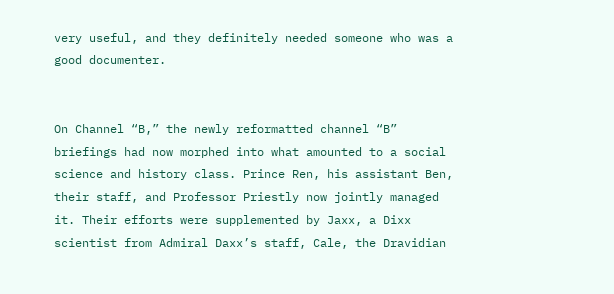very useful, and they definitely needed someone who was a good documenter.


On Channel “B,” the newly reformatted channel “B” briefings had now morphed into what amounted to a social science and history class. Prince Ren, his assistant Ben, their staff, and Professor Priestly now jointly managed it. Their efforts were supplemented by Jaxx, a Dixx scientist from Admiral Daxx’s staff, Cale, the Dravidian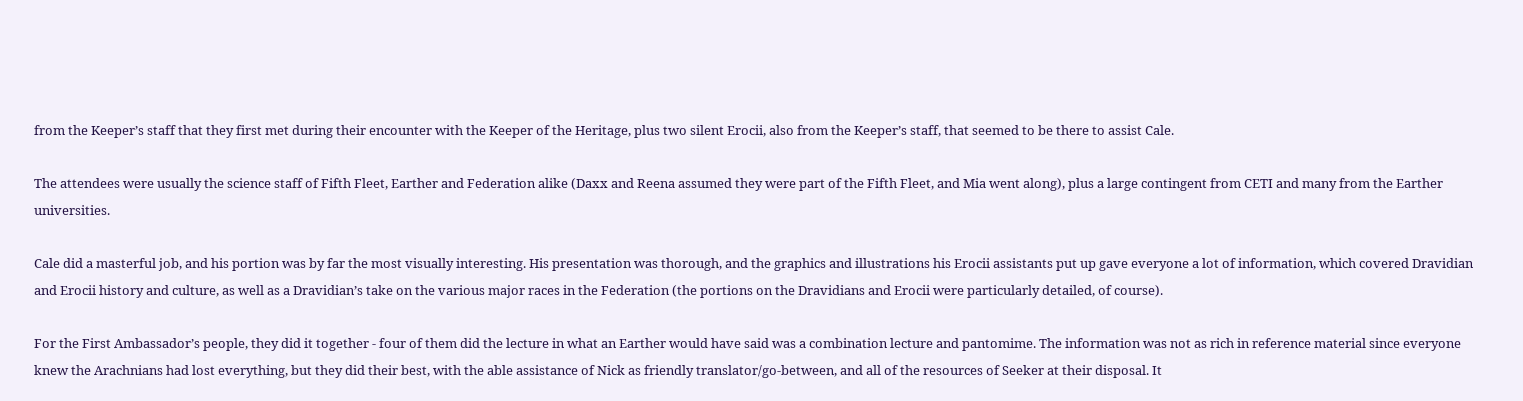from the Keeper’s staff that they first met during their encounter with the Keeper of the Heritage, plus two silent Erocii, also from the Keeper’s staff, that seemed to be there to assist Cale.

The attendees were usually the science staff of Fifth Fleet, Earther and Federation alike (Daxx and Reena assumed they were part of the Fifth Fleet, and Mia went along), plus a large contingent from CETI and many from the Earther universities.

Cale did a masterful job, and his portion was by far the most visually interesting. His presentation was thorough, and the graphics and illustrations his Erocii assistants put up gave everyone a lot of information, which covered Dravidian and Erocii history and culture, as well as a Dravidian’s take on the various major races in the Federation (the portions on the Dravidians and Erocii were particularly detailed, of course).

For the First Ambassador’s people, they did it together - four of them did the lecture in what an Earther would have said was a combination lecture and pantomime. The information was not as rich in reference material since everyone knew the Arachnians had lost everything, but they did their best, with the able assistance of Nick as friendly translator/go-between, and all of the resources of Seeker at their disposal. It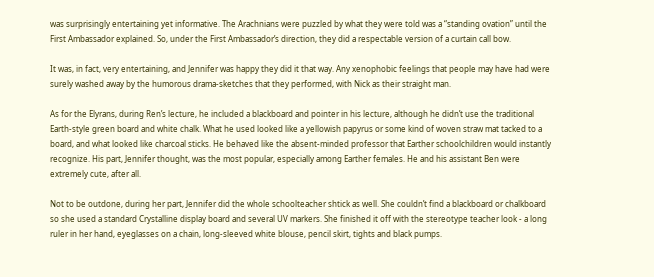was surprisingly entertaining yet informative. The Arachnians were puzzled by what they were told was a “standing ovation” until the First Ambassador explained. So, under the First Ambassador’s direction, they did a respectable version of a curtain call bow.

It was, in fact, very entertaining, and Jennifer was happy they did it that way. Any xenophobic feelings that people may have had were surely washed away by the humorous drama-sketches that they performed, with Nick as their straight man.

As for the Elyrans, during Ren’s lecture, he included a blackboard and pointer in his lecture, although he didn’t use the traditional Earth-style green board and white chalk. What he used looked like a yellowish papyrus or some kind of woven straw mat tacked to a board, and what looked like charcoal sticks. He behaved like the absent-minded professor that Earther schoolchildren would instantly recognize. His part, Jennifer thought, was the most popular, especially among Earther females. He and his assistant Ben were extremely cute, after all.

Not to be outdone, during her part, Jennifer did the whole schoolteacher shtick as well. She couldn’t find a blackboard or chalkboard so she used a standard Crystalline display board and several UV markers. She finished it off with the stereotype teacher look - a long ruler in her hand, eyeglasses on a chain, long-sleeved white blouse, pencil skirt, tights and black pumps.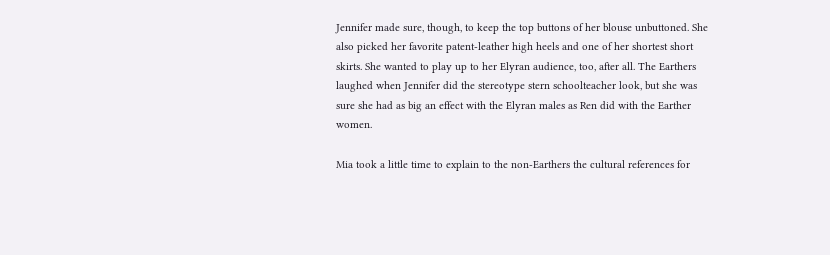Jennifer made sure, though, to keep the top buttons of her blouse unbuttoned. She also picked her favorite patent-leather high heels and one of her shortest short skirts. She wanted to play up to her Elyran audience, too, after all. The Earthers laughed when Jennifer did the stereotype stern schoolteacher look, but she was sure she had as big an effect with the Elyran males as Ren did with the Earther women.

Mia took a little time to explain to the non-Earthers the cultural references for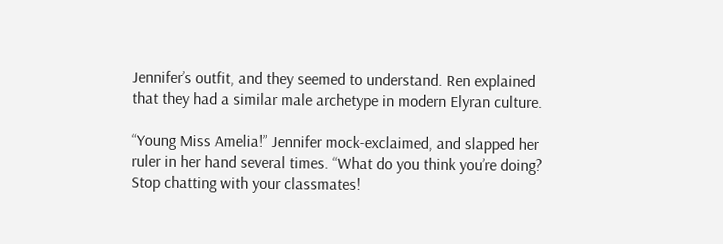Jennifer’s outfit, and they seemed to understand. Ren explained that they had a similar male archetype in modern Elyran culture.

“Young Miss Amelia!” Jennifer mock-exclaimed, and slapped her ruler in her hand several times. “What do you think you’re doing? Stop chatting with your classmates!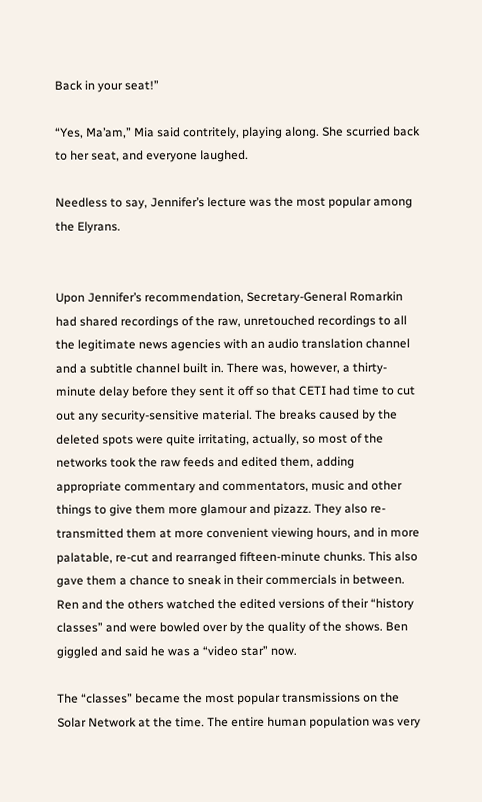Back in your seat!”

“Yes, Ma’am,” Mia said contritely, playing along. She scurried back to her seat, and everyone laughed.

Needless to say, Jennifer’s lecture was the most popular among the Elyrans.


Upon Jennifer’s recommendation, Secretary-General Romarkin had shared recordings of the raw, unretouched recordings to all the legitimate news agencies with an audio translation channel and a subtitle channel built in. There was, however, a thirty-minute delay before they sent it off so that CETI had time to cut out any security-sensitive material. The breaks caused by the deleted spots were quite irritating, actually, so most of the networks took the raw feeds and edited them, adding appropriate commentary and commentators, music and other things to give them more glamour and pizazz. They also re-transmitted them at more convenient viewing hours, and in more palatable, re-cut and rearranged fifteen-minute chunks. This also gave them a chance to sneak in their commercials in between. Ren and the others watched the edited versions of their “history classes” and were bowled over by the quality of the shows. Ben giggled and said he was a “video star” now.

The “classes” became the most popular transmissions on the Solar Network at the time. The entire human population was very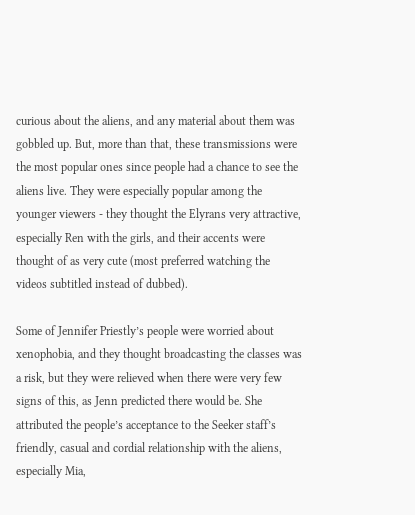curious about the aliens, and any material about them was gobbled up. But, more than that, these transmissions were the most popular ones since people had a chance to see the aliens live. They were especially popular among the younger viewers - they thought the Elyrans very attractive, especially Ren with the girls, and their accents were thought of as very cute (most preferred watching the videos subtitled instead of dubbed).

Some of Jennifer Priestly’s people were worried about xenophobia, and they thought broadcasting the classes was a risk, but they were relieved when there were very few signs of this, as Jenn predicted there would be. She attributed the people’s acceptance to the Seeker staff’s friendly, casual and cordial relationship with the aliens, especially Mia,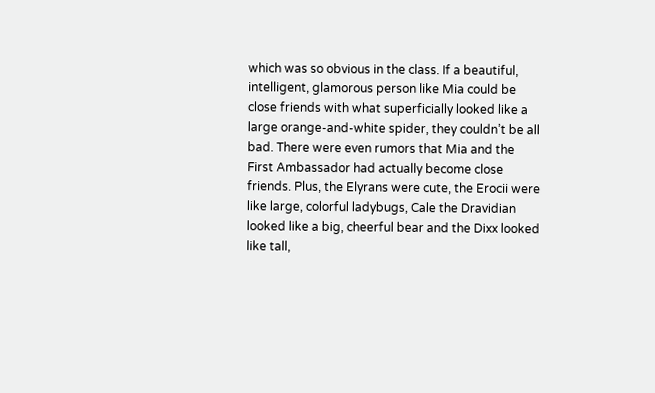which was so obvious in the class. If a beautiful, intelligent, glamorous person like Mia could be close friends with what superficially looked like a large orange-and-white spider, they couldn’t be all bad. There were even rumors that Mia and the First Ambassador had actually become close friends. Plus, the Elyrans were cute, the Erocii were like large, colorful ladybugs, Cale the Dravidian looked like a big, cheerful bear and the Dixx looked like tall,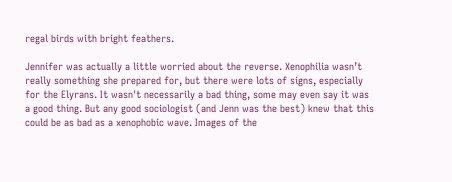regal birds with bright feathers.

Jennifer was actually a little worried about the reverse. Xenophilia wasn’t really something she prepared for, but there were lots of signs, especially for the Elyrans. It wasn't necessarily a bad thing, some may even say it was a good thing. But any good sociologist (and Jenn was the best) knew that this could be as bad as a xenophobic wave. Images of the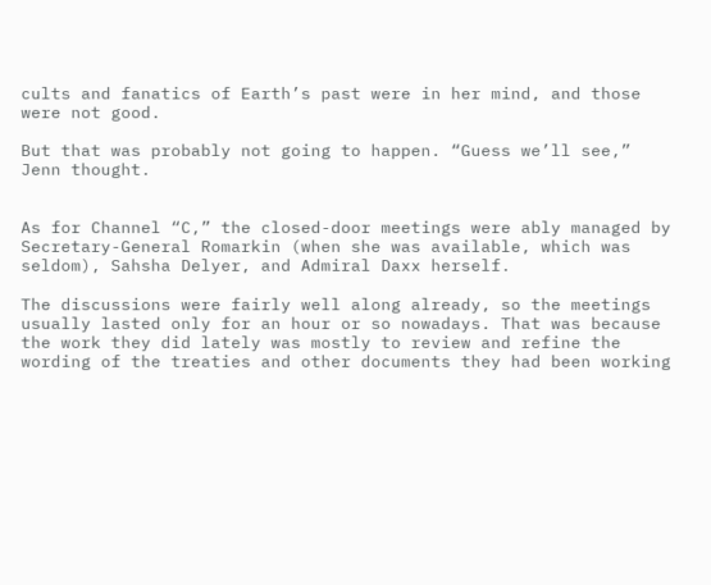cults and fanatics of Earth’s past were in her mind, and those were not good.

But that was probably not going to happen. “Guess we’ll see,” Jenn thought.


As for Channel “C,” the closed-door meetings were ably managed by Secretary-General Romarkin (when she was available, which was seldom), Sahsha Delyer, and Admiral Daxx herself.

The discussions were fairly well along already, so the meetings usually lasted only for an hour or so nowadays. That was because the work they did lately was mostly to review and refine the wording of the treaties and other documents they had been working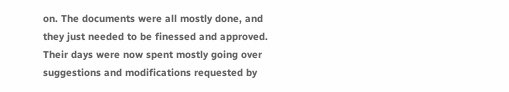on. The documents were all mostly done, and they just needed to be finessed and approved. Their days were now spent mostly going over suggestions and modifications requested by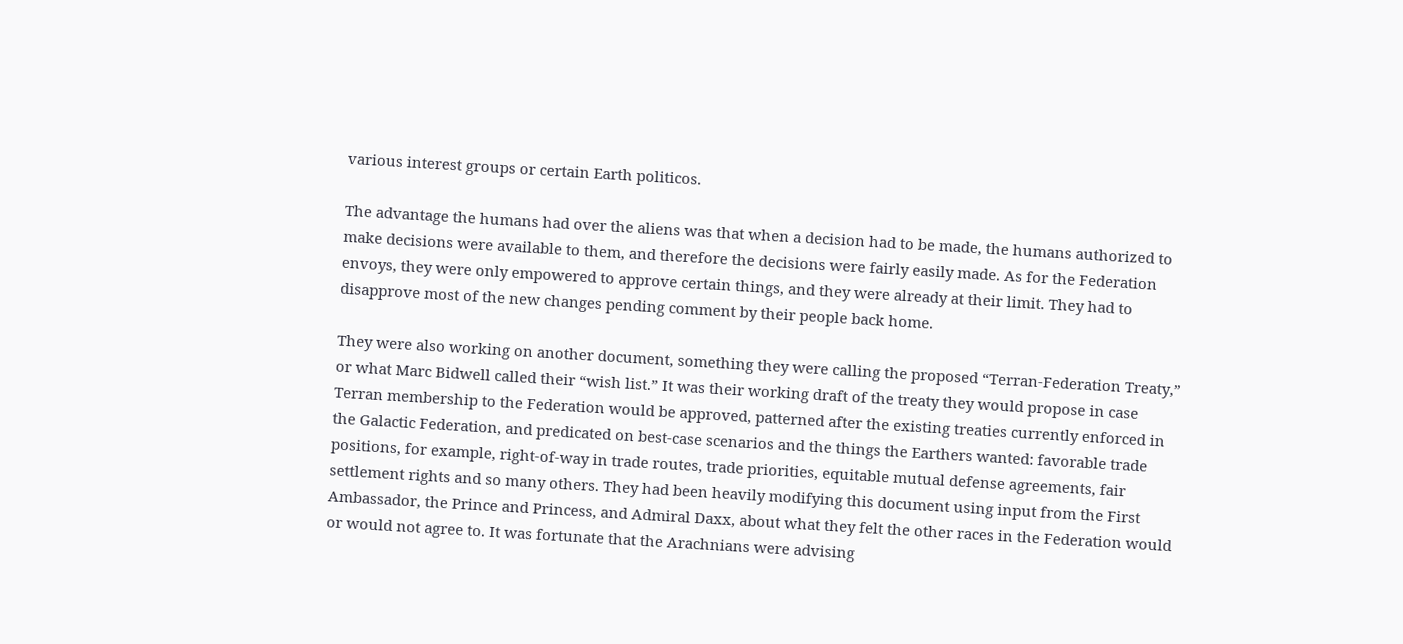various interest groups or certain Earth politicos.

The advantage the humans had over the aliens was that when a decision had to be made, the humans authorized to make decisions were available to them, and therefore the decisions were fairly easily made. As for the Federation envoys, they were only empowered to approve certain things, and they were already at their limit. They had to disapprove most of the new changes pending comment by their people back home.

They were also working on another document, something they were calling the proposed “Terran-Federation Treaty,” or what Marc Bidwell called their “wish list.” It was their working draft of the treaty they would propose in case Terran membership to the Federation would be approved, patterned after the existing treaties currently enforced in the Galactic Federation, and predicated on best-case scenarios and the things the Earthers wanted: favorable trade positions, for example, right-of-way in trade routes, trade priorities, equitable mutual defense agreements, fair settlement rights and so many others. They had been heavily modifying this document using input from the First Ambassador, the Prince and Princess, and Admiral Daxx, about what they felt the other races in the Federation would or would not agree to. It was fortunate that the Arachnians were advising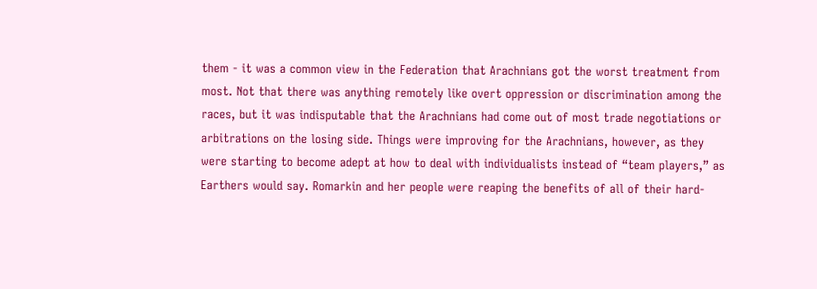them - it was a common view in the Federation that Arachnians got the worst treatment from most. Not that there was anything remotely like overt oppression or discrimination among the races, but it was indisputable that the Arachnians had come out of most trade negotiations or arbitrations on the losing side. Things were improving for the Arachnians, however, as they were starting to become adept at how to deal with individualists instead of “team players,” as Earthers would say. Romarkin and her people were reaping the benefits of all of their hard-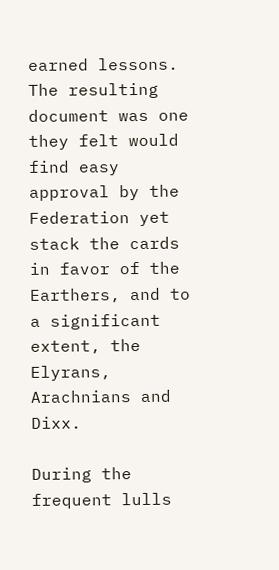earned lessons. The resulting document was one they felt would find easy approval by the Federation yet stack the cards in favor of the Earthers, and to a significant extent, the Elyrans, Arachnians and Dixx.

During the frequent lulls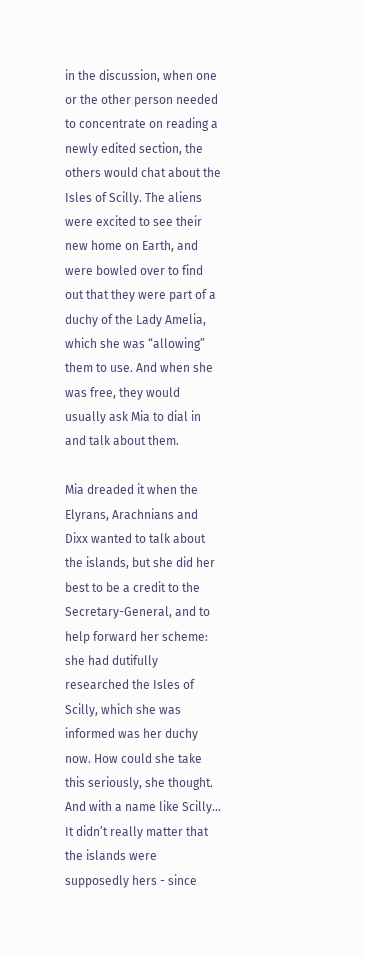in the discussion, when one or the other person needed to concentrate on reading a newly edited section, the others would chat about the Isles of Scilly. The aliens were excited to see their new home on Earth, and were bowled over to find out that they were part of a duchy of the Lady Amelia, which she was “allowing” them to use. And when she was free, they would usually ask Mia to dial in and talk about them.

Mia dreaded it when the Elyrans, Arachnians and Dixx wanted to talk about the islands, but she did her best to be a credit to the Secretary-General, and to help forward her scheme: she had dutifully researched the Isles of Scilly, which she was informed was her duchy now. How could she take this seriously, she thought. And with a name like Scilly... It didn’t really matter that the islands were supposedly hers - since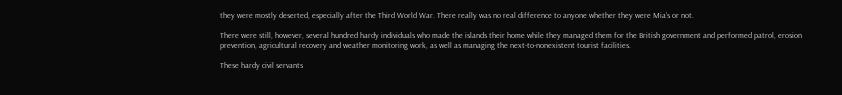they were mostly deserted, especially after the Third World War. There really was no real difference to anyone whether they were Mia’s or not.

There were still, however, several hundred hardy individuals who made the islands their home while they managed them for the British government and performed patrol, erosion prevention, agricultural recovery and weather monitoring work, as well as managing the next-to-nonexistent tourist facilities.

These hardy civil servants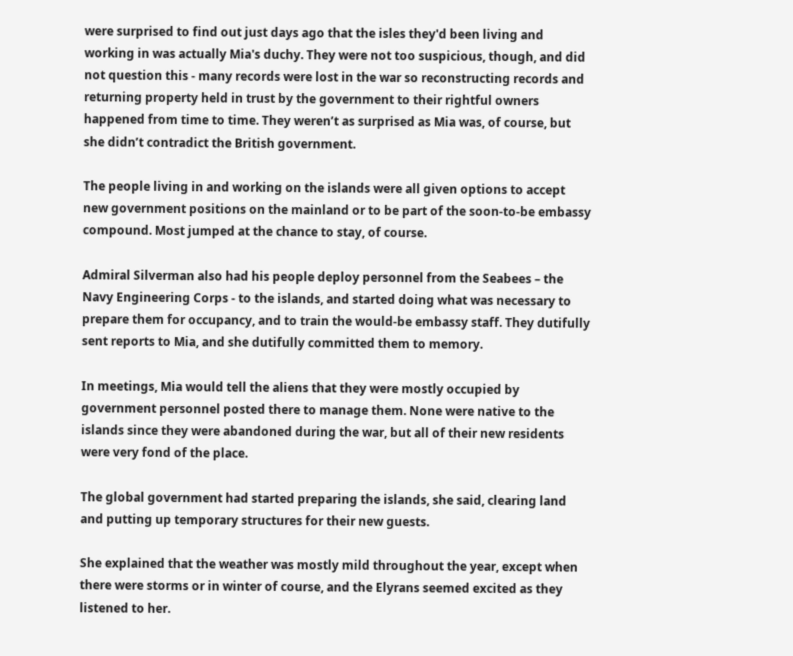were surprised to find out just days ago that the isles they'd been living and working in was actually Mia's duchy. They were not too suspicious, though, and did not question this - many records were lost in the war so reconstructing records and returning property held in trust by the government to their rightful owners happened from time to time. They weren’t as surprised as Mia was, of course, but she didn’t contradict the British government.

The people living in and working on the islands were all given options to accept new government positions on the mainland or to be part of the soon-to-be embassy compound. Most jumped at the chance to stay, of course.

Admiral Silverman also had his people deploy personnel from the Seabees – the Navy Engineering Corps - to the islands, and started doing what was necessary to prepare them for occupancy, and to train the would-be embassy staff. They dutifully sent reports to Mia, and she dutifully committed them to memory.

In meetings, Mia would tell the aliens that they were mostly occupied by government personnel posted there to manage them. None were native to the islands since they were abandoned during the war, but all of their new residents were very fond of the place.

The global government had started preparing the islands, she said, clearing land and putting up temporary structures for their new guests.

She explained that the weather was mostly mild throughout the year, except when there were storms or in winter of course, and the Elyrans seemed excited as they listened to her.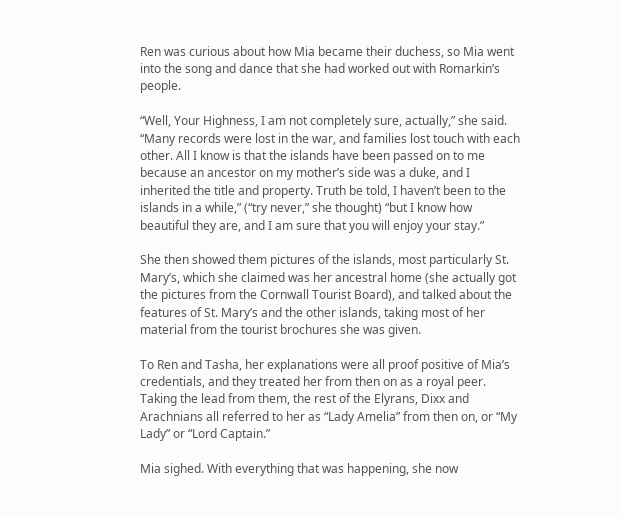Ren was curious about how Mia became their duchess, so Mia went into the song and dance that she had worked out with Romarkin’s people.

“Well, Your Highness, I am not completely sure, actually,” she said. “Many records were lost in the war, and families lost touch with each other. All I know is that the islands have been passed on to me because an ancestor on my mother’s side was a duke, and I inherited the title and property. Truth be told, I haven’t been to the islands in a while,” (“try never,” she thought) “but I know how beautiful they are, and I am sure that you will enjoy your stay.”

She then showed them pictures of the islands, most particularly St. Mary’s, which she claimed was her ancestral home (she actually got the pictures from the Cornwall Tourist Board), and talked about the features of St. Mary’s and the other islands, taking most of her material from the tourist brochures she was given.

To Ren and Tasha, her explanations were all proof positive of Mia’s credentials, and they treated her from then on as a royal peer. Taking the lead from them, the rest of the Elyrans, Dixx and Arachnians all referred to her as “Lady Amelia” from then on, or “My Lady” or “Lord Captain.”

Mia sighed. With everything that was happening, she now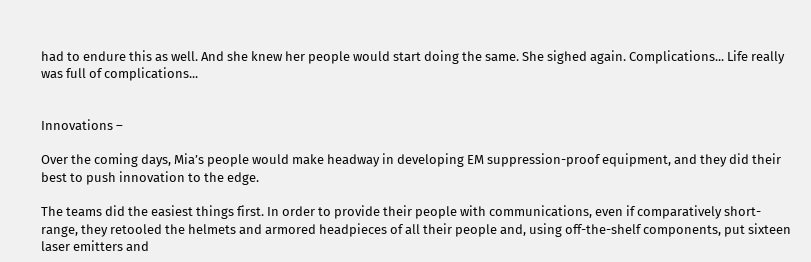had to endure this as well. And she knew her people would start doing the same. She sighed again. Complications... Life really was full of complications...


Innovations –

Over the coming days, Mia’s people would make headway in developing EM suppression-proof equipment, and they did their best to push innovation to the edge.

The teams did the easiest things first. In order to provide their people with communications, even if comparatively short-range, they retooled the helmets and armored headpieces of all their people and, using off-the-shelf components, put sixteen laser emitters and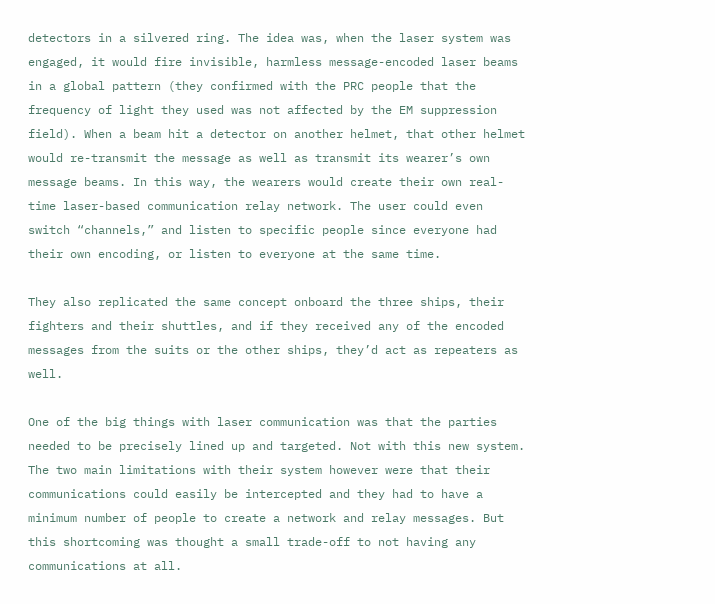detectors in a silvered ring. The idea was, when the laser system was engaged, it would fire invisible, harmless message-encoded laser beams in a global pattern (they confirmed with the PRC people that the frequency of light they used was not affected by the EM suppression field). When a beam hit a detector on another helmet, that other helmet would re-transmit the message as well as transmit its wearer’s own message beams. In this way, the wearers would create their own real-time laser-based communication relay network. The user could even switch “channels,” and listen to specific people since everyone had their own encoding, or listen to everyone at the same time.

They also replicated the same concept onboard the three ships, their fighters and their shuttles, and if they received any of the encoded messages from the suits or the other ships, they’d act as repeaters as well.

One of the big things with laser communication was that the parties needed to be precisely lined up and targeted. Not with this new system. The two main limitations with their system however were that their communications could easily be intercepted and they had to have a minimum number of people to create a network and relay messages. But this shortcoming was thought a small trade-off to not having any communications at all.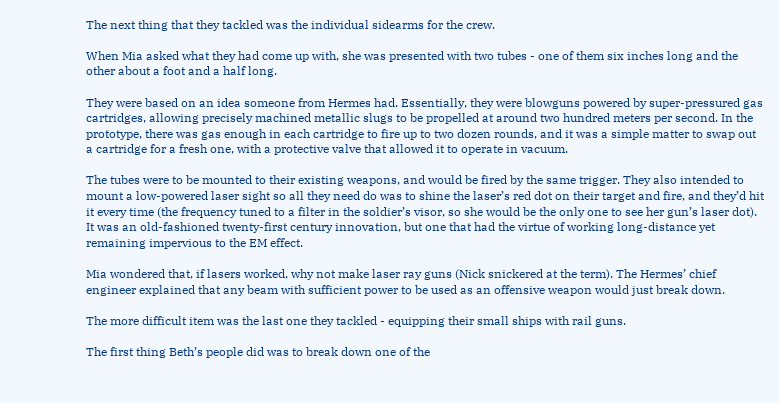The next thing that they tackled was the individual sidearms for the crew.

When Mia asked what they had come up with, she was presented with two tubes - one of them six inches long and the other about a foot and a half long.

They were based on an idea someone from Hermes had. Essentially, they were blowguns powered by super-pressured gas cartridges, allowing precisely machined metallic slugs to be propelled at around two hundred meters per second. In the prototype, there was gas enough in each cartridge to fire up to two dozen rounds, and it was a simple matter to swap out a cartridge for a fresh one, with a protective valve that allowed it to operate in vacuum.

The tubes were to be mounted to their existing weapons, and would be fired by the same trigger. They also intended to mount a low-powered laser sight so all they need do was to shine the laser’s red dot on their target and fire, and they’d hit it every time (the frequency tuned to a filter in the soldier’s visor, so she would be the only one to see her gun’s laser dot). It was an old-fashioned twenty-first century innovation, but one that had the virtue of working long-distance yet remaining impervious to the EM effect.

Mia wondered that, if lasers worked, why not make laser ray guns (Nick snickered at the term). The Hermes’ chief engineer explained that any beam with sufficient power to be used as an offensive weapon would just break down.

The more difficult item was the last one they tackled - equipping their small ships with rail guns.

The first thing Beth’s people did was to break down one of the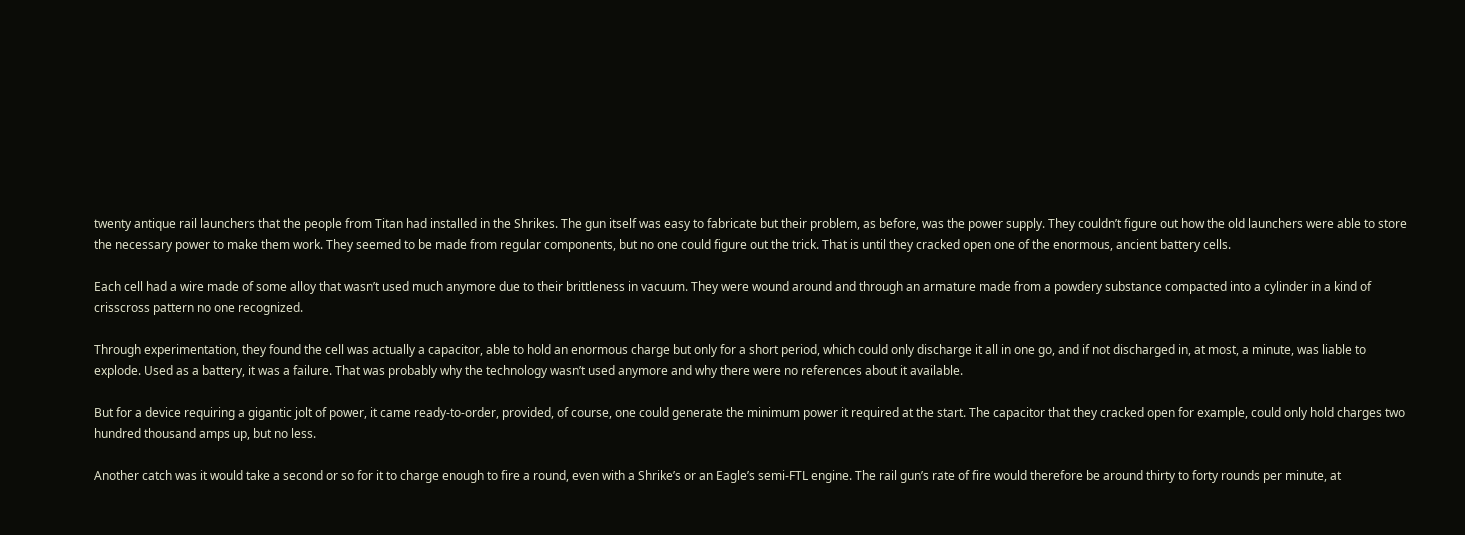twenty antique rail launchers that the people from Titan had installed in the Shrikes. The gun itself was easy to fabricate but their problem, as before, was the power supply. They couldn’t figure out how the old launchers were able to store the necessary power to make them work. They seemed to be made from regular components, but no one could figure out the trick. That is until they cracked open one of the enormous, ancient battery cells.

Each cell had a wire made of some alloy that wasn’t used much anymore due to their brittleness in vacuum. They were wound around and through an armature made from a powdery substance compacted into a cylinder in a kind of crisscross pattern no one recognized.

Through experimentation, they found the cell was actually a capacitor, able to hold an enormous charge but only for a short period, which could only discharge it all in one go, and if not discharged in, at most, a minute, was liable to explode. Used as a battery, it was a failure. That was probably why the technology wasn’t used anymore and why there were no references about it available.

But for a device requiring a gigantic jolt of power, it came ready-to-order, provided, of course, one could generate the minimum power it required at the start. The capacitor that they cracked open for example, could only hold charges two hundred thousand amps up, but no less.

Another catch was it would take a second or so for it to charge enough to fire a round, even with a Shrike’s or an Eagle’s semi-FTL engine. The rail gun’s rate of fire would therefore be around thirty to forty rounds per minute, at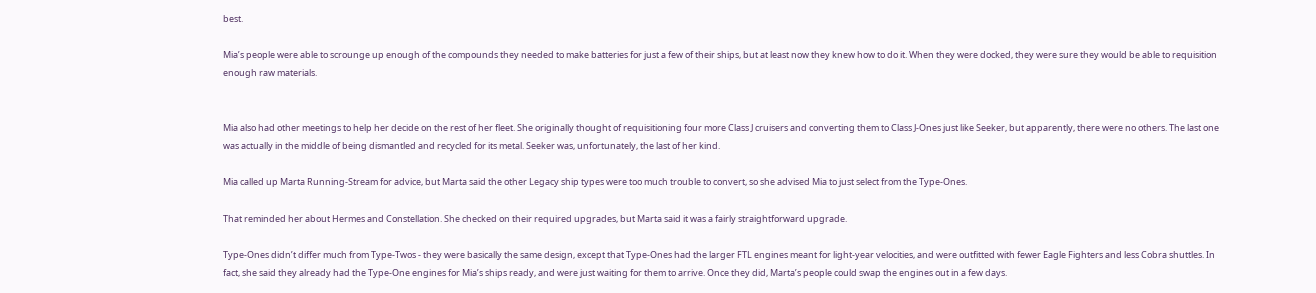best.

Mia’s people were able to scrounge up enough of the compounds they needed to make batteries for just a few of their ships, but at least now they knew how to do it. When they were docked, they were sure they would be able to requisition enough raw materials.


Mia also had other meetings to help her decide on the rest of her fleet. She originally thought of requisitioning four more Class J cruisers and converting them to Class J-Ones just like Seeker, but apparently, there were no others. The last one was actually in the middle of being dismantled and recycled for its metal. Seeker was, unfortunately, the last of her kind.

Mia called up Marta Running-Stream for advice, but Marta said the other Legacy ship types were too much trouble to convert, so she advised Mia to just select from the Type-Ones.

That reminded her about Hermes and Constellation. She checked on their required upgrades, but Marta said it was a fairly straightforward upgrade.

Type-Ones didn’t differ much from Type-Twos - they were basically the same design, except that Type-Ones had the larger FTL engines meant for light-year velocities, and were outfitted with fewer Eagle Fighters and less Cobra shuttles. In fact, she said they already had the Type-One engines for Mia’s ships ready, and were just waiting for them to arrive. Once they did, Marta’s people could swap the engines out in a few days.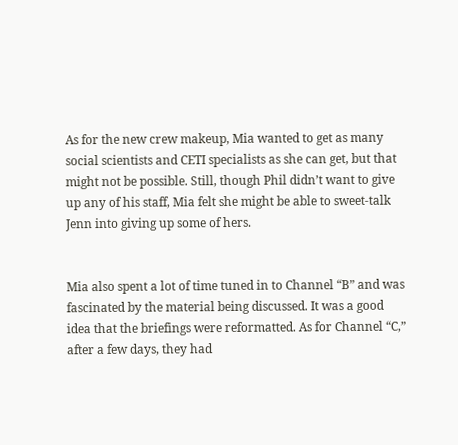As for the new crew makeup, Mia wanted to get as many social scientists and CETI specialists as she can get, but that might not be possible. Still, though Phil didn’t want to give up any of his staff, Mia felt she might be able to sweet-talk Jenn into giving up some of hers.


Mia also spent a lot of time tuned in to Channel “B” and was fascinated by the material being discussed. It was a good idea that the briefings were reformatted. As for Channel “C,” after a few days, they had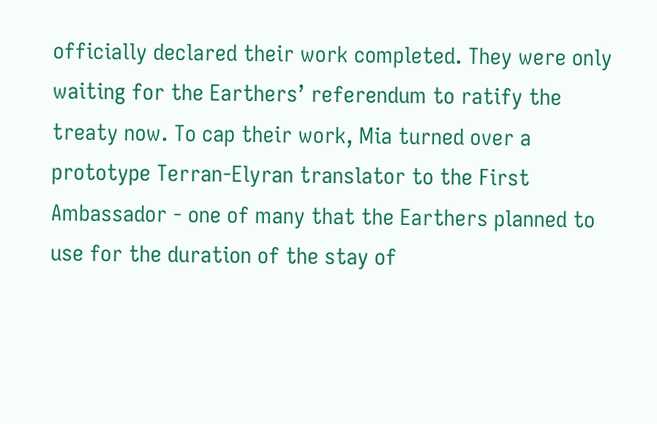officially declared their work completed. They were only waiting for the Earthers’ referendum to ratify the treaty now. To cap their work, Mia turned over a prototype Terran-Elyran translator to the First Ambassador - one of many that the Earthers planned to use for the duration of the stay of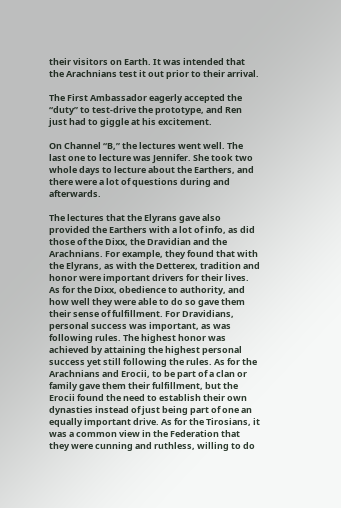their visitors on Earth. It was intended that the Arachnians test it out prior to their arrival.

The First Ambassador eagerly accepted the “duty” to test-drive the prototype, and Ren just had to giggle at his excitement.

On Channel “B,” the lectures went well. The last one to lecture was Jennifer. She took two whole days to lecture about the Earthers, and there were a lot of questions during and afterwards.

The lectures that the Elyrans gave also provided the Earthers with a lot of info, as did those of the Dixx, the Dravidian and the Arachnians. For example, they found that with the Elyrans, as with the Detterex, tradition and honor were important drivers for their lives. As for the Dixx, obedience to authority, and how well they were able to do so gave them their sense of fulfillment. For Dravidians, personal success was important, as was following rules. The highest honor was achieved by attaining the highest personal success yet still following the rules. As for the Arachnians and Erocii, to be part of a clan or family gave them their fulfillment, but the Erocii found the need to establish their own dynasties instead of just being part of one an equally important drive. As for the Tirosians, it was a common view in the Federation that they were cunning and ruthless, willing to do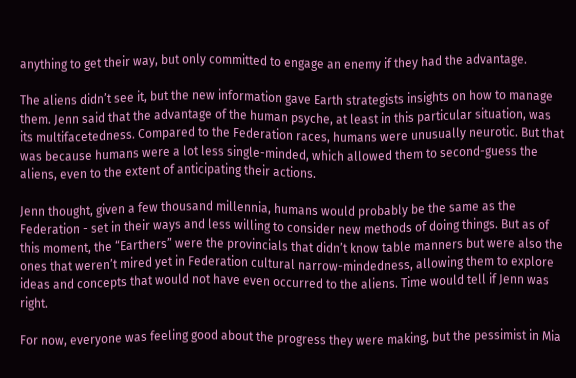anything to get their way, but only committed to engage an enemy if they had the advantage.

The aliens didn’t see it, but the new information gave Earth strategists insights on how to manage them. Jenn said that the advantage of the human psyche, at least in this particular situation, was its multifacetedness. Compared to the Federation races, humans were unusually neurotic. But that was because humans were a lot less single-minded, which allowed them to second-guess the aliens, even to the extent of anticipating their actions.

Jenn thought, given a few thousand millennia, humans would probably be the same as the Federation - set in their ways and less willing to consider new methods of doing things. But as of this moment, the “Earthers” were the provincials that didn’t know table manners but were also the ones that weren’t mired yet in Federation cultural narrow-mindedness, allowing them to explore ideas and concepts that would not have even occurred to the aliens. Time would tell if Jenn was right.

For now, everyone was feeling good about the progress they were making, but the pessimist in Mia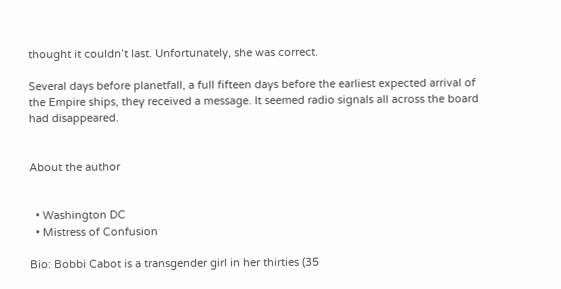thought it couldn’t last. Unfortunately, she was correct.

Several days before planetfall, a full fifteen days before the earliest expected arrival of the Empire ships, they received a message. It seemed radio signals all across the board had disappeared.


About the author


  • Washington DC
  • Mistress of Confusion

Bio: Bobbi Cabot is a transgender girl in her thirties (35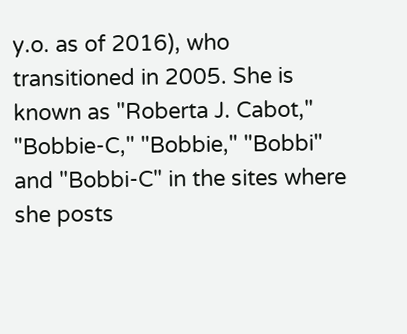y.o. as of 2016), who transitioned in 2005. She is known as "Roberta J. Cabot," "Bobbie-C," "Bobbie," "Bobbi" and "Bobbi-C" in the sites where she posts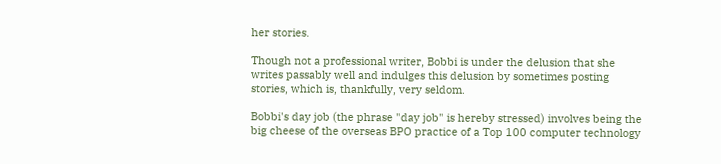her stories.

Though not a professional writer, Bobbi is under the delusion that she writes passably well and indulges this delusion by sometimes posting stories, which is, thankfully, very seldom.

Bobbi's day job (the phrase "day job" is hereby stressed) involves being the big cheese of the overseas BPO practice of a Top 100 computer technology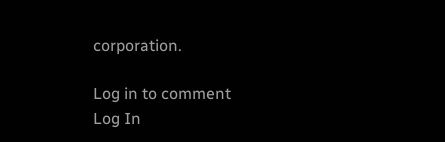corporation.

Log in to comment
Log In